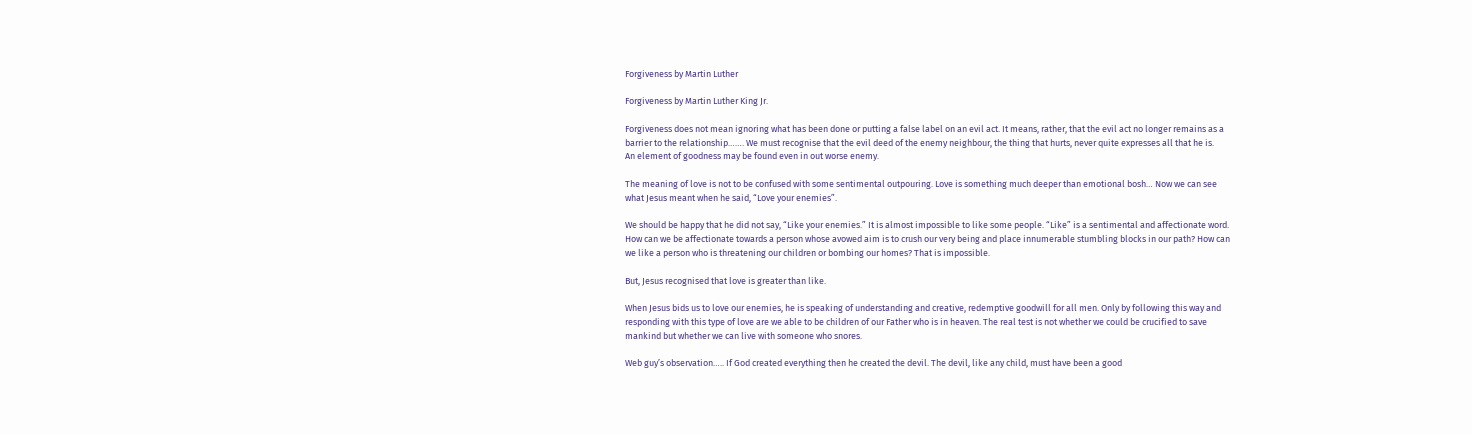Forgiveness by Martin Luther

Forgiveness by Martin Luther King Jr.

Forgiveness does not mean ignoring what has been done or putting a false label on an evil act. It means, rather, that the evil act no longer remains as a barrier to the relationship……. We must recognise that the evil deed of the enemy neighbour, the thing that hurts, never quite expresses all that he is.
An element of goodness may be found even in out worse enemy.

The meaning of love is not to be confused with some sentimental outpouring. Love is something much deeper than emotional bosh… Now we can see what Jesus meant when he said, “Love your enemies”.

We should be happy that he did not say, “Like your enemies.” It is almost impossible to like some people. “Like” is a sentimental and affectionate word. How can we be affectionate towards a person whose avowed aim is to crush our very being and place innumerable stumbling blocks in our path? How can we like a person who is threatening our children or bombing our homes? That is impossible.

But, Jesus recognised that love is greater than like.

When Jesus bids us to love our enemies, he is speaking of understanding and creative, redemptive goodwill for all men. Only by following this way and responding with this type of love are we able to be children of our Father who is in heaven. The real test is not whether we could be crucified to save mankind but whether we can live with someone who snores.

Web guy’s observation….. If God created everything then he created the devil. The devil, like any child, must have been a good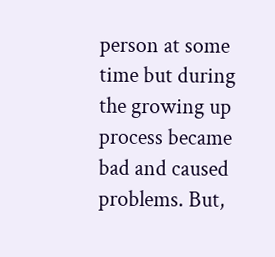person at some time but during the growing up process became bad and caused problems. But,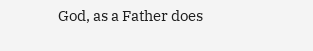God, as a Father does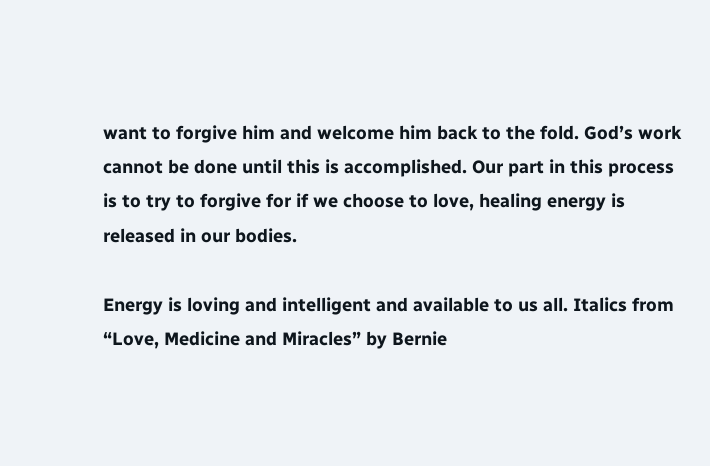want to forgive him and welcome him back to the fold. God’s work cannot be done until this is accomplished. Our part in this process is to try to forgive for if we choose to love, healing energy is released in our bodies.

Energy is loving and intelligent and available to us all. Italics from “Love, Medicine and Miracles” by Bernie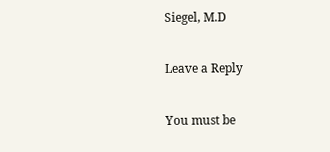Siegel, M.D

Leave a Reply

You must be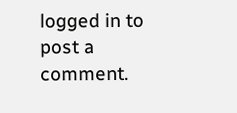logged in to post a comment.